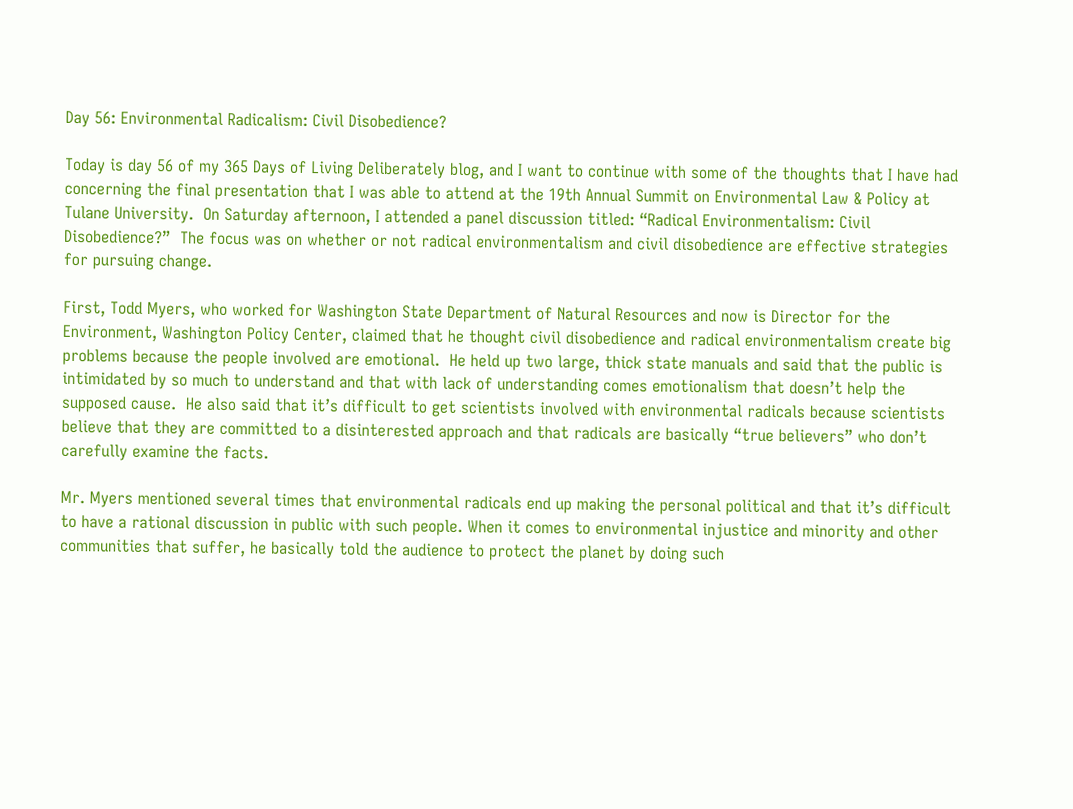Day 56: Environmental Radicalism: Civil Disobedience?

Today is day 56 of my 365 Days of Living Deliberately blog, and I want to continue with some of the thoughts that I have had concerning the final presentation that I was able to attend at the 19th Annual Summit on Environmental Law & Policy at Tulane University.  On Saturday afternoon, I attended a panel discussion titled: “Radical Environmentalism: Civil Disobedience?”  The focus was on whether or not radical environmentalism and civil disobedience are effective strategies for pursuing change.

First, Todd Myers, who worked for Washington State Department of Natural Resources and now is Director for the Environment, Washington Policy Center, claimed that he thought civil disobedience and radical environmentalism create big problems because the people involved are emotional.  He held up two large, thick state manuals and said that the public is intimidated by so much to understand and that with lack of understanding comes emotionalism that doesn’t help the supposed cause.  He also said that it’s difficult to get scientists involved with environmental radicals because scientists believe that they are committed to a disinterested approach and that radicals are basically “true believers” who don’t carefully examine the facts.

Mr. Myers mentioned several times that environmental radicals end up making the personal political and that it’s difficult to have a rational discussion in public with such people. When it comes to environmental injustice and minority and other communities that suffer, he basically told the audience to protect the planet by doing such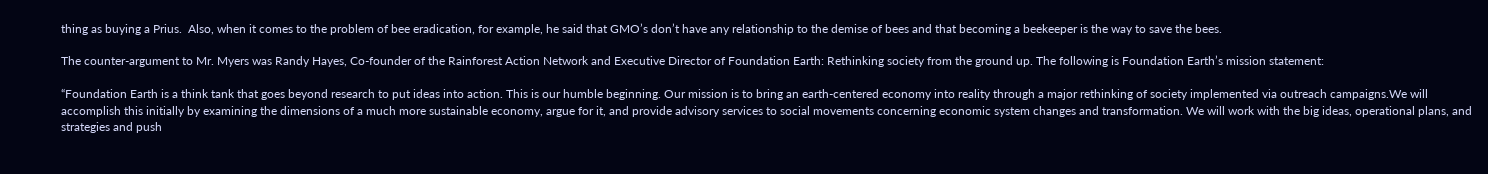thing as buying a Prius.  Also, when it comes to the problem of bee eradication, for example, he said that GMO’s don’t have any relationship to the demise of bees and that becoming a beekeeper is the way to save the bees.

The counter-argument to Mr. Myers was Randy Hayes, Co-founder of the Rainforest Action Network and Executive Director of Foundation Earth: Rethinking society from the ground up. The following is Foundation Earth’s mission statement:

“Foundation Earth is a think tank that goes beyond research to put ideas into action. This is our humble beginning. Our mission is to bring an earth-centered economy into reality through a major rethinking of society implemented via outreach campaigns.We will accomplish this initially by examining the dimensions of a much more sustainable economy, argue for it, and provide advisory services to social movements concerning economic system changes and transformation. We will work with the big ideas, operational plans, and strategies and push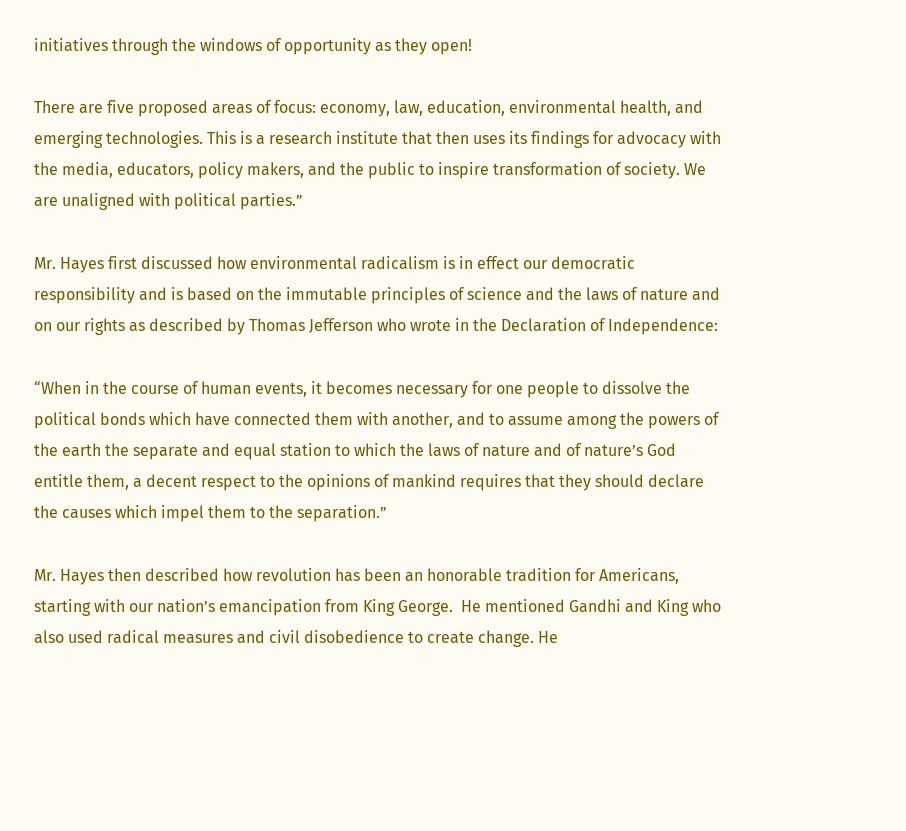initiatives through the windows of opportunity as they open!

There are five proposed areas of focus: economy, law, education, environmental health, and emerging technologies. This is a research institute that then uses its findings for advocacy with the media, educators, policy makers, and the public to inspire transformation of society. We are unaligned with political parties.”

Mr. Hayes first discussed how environmental radicalism is in effect our democratic responsibility and is based on the immutable principles of science and the laws of nature and on our rights as described by Thomas Jefferson who wrote in the Declaration of Independence:

“When in the course of human events, it becomes necessary for one people to dissolve the political bonds which have connected them with another, and to assume among the powers of the earth the separate and equal station to which the laws of nature and of nature’s God entitle them, a decent respect to the opinions of mankind requires that they should declare the causes which impel them to the separation.”

Mr. Hayes then described how revolution has been an honorable tradition for Americans, starting with our nation’s emancipation from King George.  He mentioned Gandhi and King who also used radical measures and civil disobedience to create change. He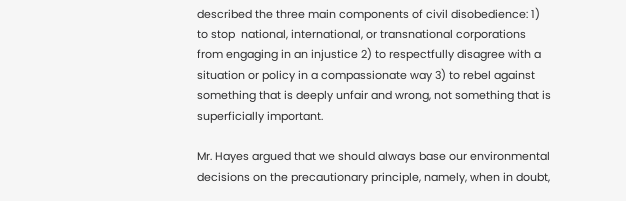described the three main components of civil disobedience: 1) to stop  national, international, or transnational corporations from engaging in an injustice 2) to respectfully disagree with a situation or policy in a compassionate way 3) to rebel against something that is deeply unfair and wrong, not something that is superficially important.

Mr. Hayes argued that we should always base our environmental decisions on the precautionary principle, namely, when in doubt,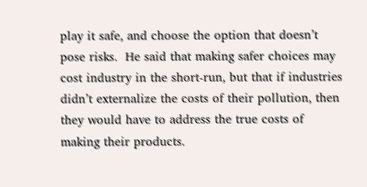play it safe, and choose the option that doesn’t pose risks.  He said that making safer choices may cost industry in the short-run, but that if industries didn’t externalize the costs of their pollution, then they would have to address the true costs of making their products.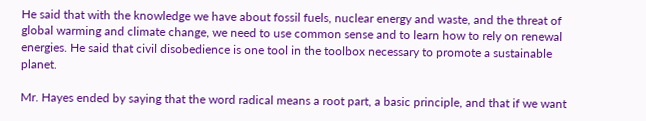He said that with the knowledge we have about fossil fuels, nuclear energy and waste, and the threat of global warming and climate change, we need to use common sense and to learn how to rely on renewal energies. He said that civil disobedience is one tool in the toolbox necessary to promote a sustainable planet.

Mr. Hayes ended by saying that the word radical means a root part, a basic principle, and that if we want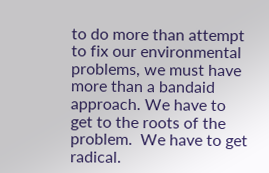to do more than attempt to fix our environmental problems, we must have more than a bandaid approach. We have to get to the roots of the problem.  We have to get radical.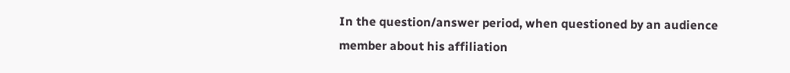In the question/answer period, when questioned by an audience member about his affiliation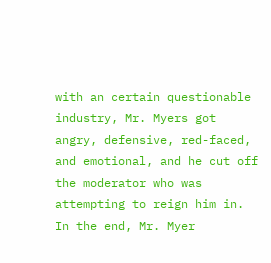with an certain questionable industry, Mr. Myers got angry, defensive, red-faced, and emotional, and he cut off the moderator who was attempting to reign him in.  In the end, Mr. Myer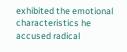exhibited the emotional characteristics he accused radical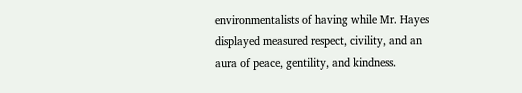environmentalists of having while Mr. Hayes displayed measured respect, civility, and an aura of peace, gentility, and kindness.